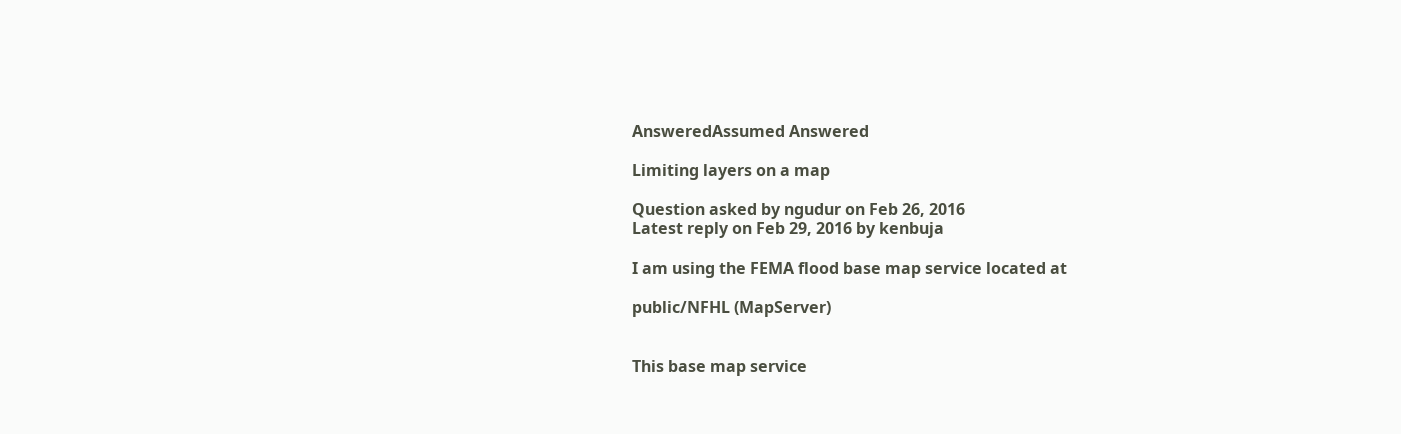AnsweredAssumed Answered

Limiting layers on a map

Question asked by ngudur on Feb 26, 2016
Latest reply on Feb 29, 2016 by kenbuja

I am using the FEMA flood base map service located at

public/NFHL (MapServer)


This base map service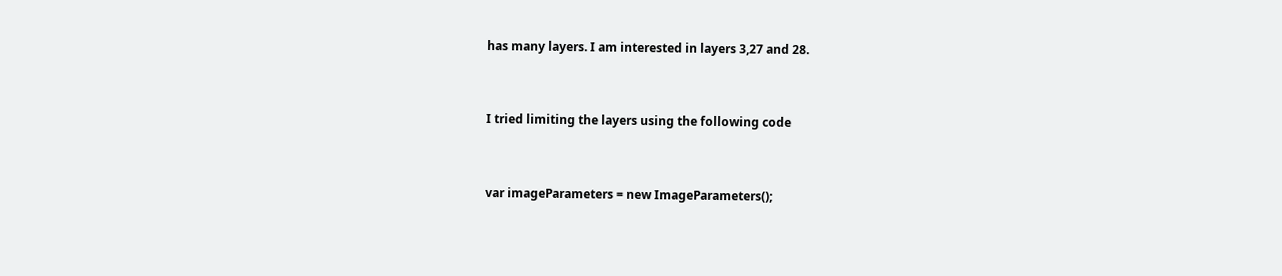has many layers. I am interested in layers 3,27 and 28.


I tried limiting the layers using the following code


var imageParameters = new ImageParameters();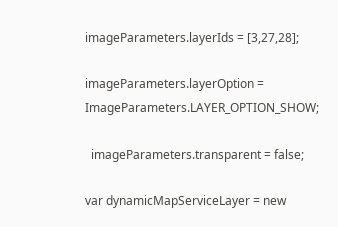imageParameters.layerIds = [3,27,28];

imageParameters.layerOption = ImageParameters.LAYER_OPTION_SHOW;

  imageParameters.transparent = false;

var dynamicMapServiceLayer = new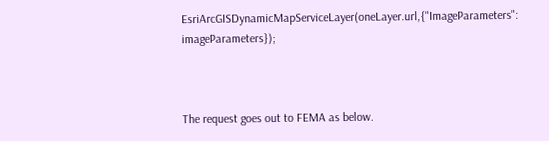EsriArcGISDynamicMapServiceLayer(oneLayer.url,{"ImageParameters": imageParameters});



The request goes out to FEMA as below.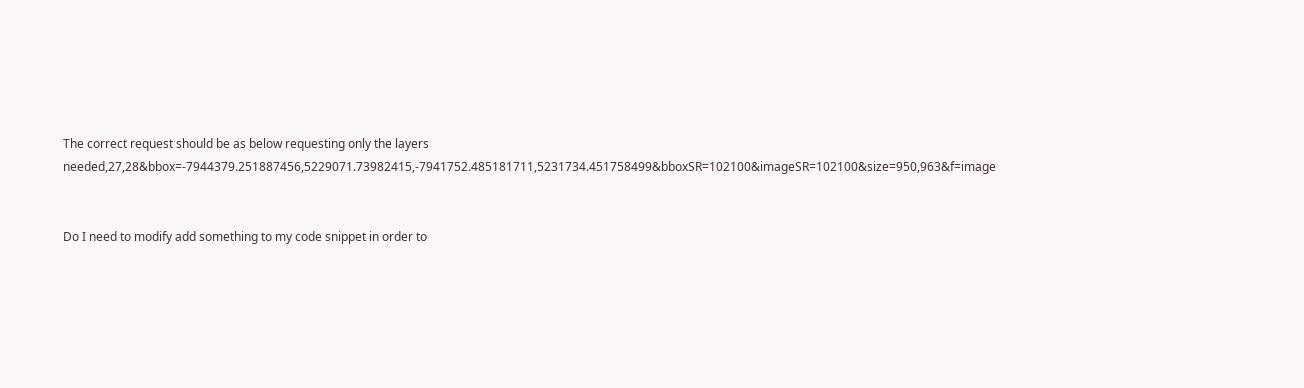The correct request should be as below requesting only the layers needed,27,28&bbox=-7944379.251887456,5229071.73982415,-7941752.485181711,5231734.451758499&bboxSR=102100&imageSR=102100&size=950,963&f=image


Do I need to modify add something to my code snippet in order to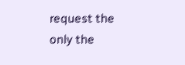request the only the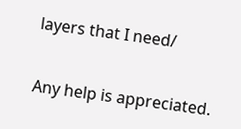layers that I need/


Any help is appreciated.